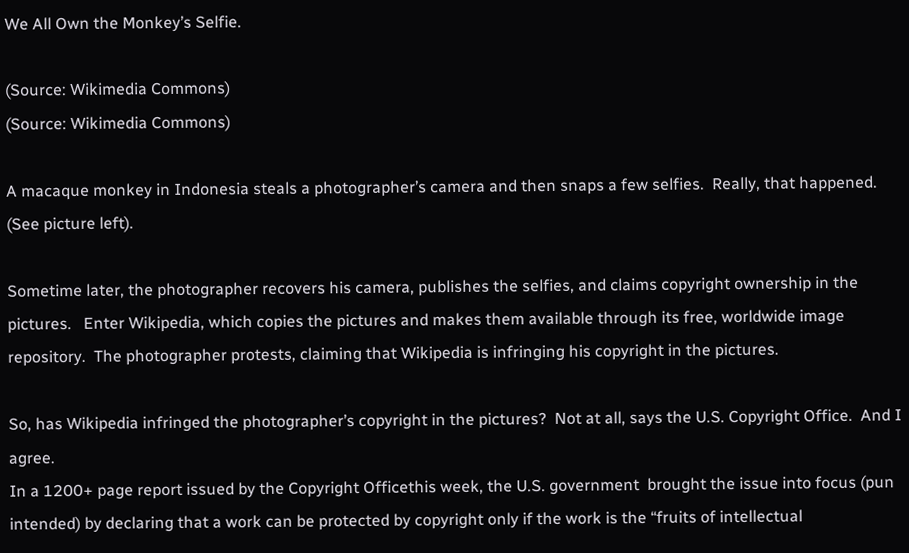We All Own the Monkey’s Selfie.

(Source: Wikimedia Commons)
(Source: Wikimedia Commons)

A macaque monkey in Indonesia steals a photographer’s camera and then snaps a few selfies.  Really, that happened. (See picture left).

Sometime later, the photographer recovers his camera, publishes the selfies, and claims copyright ownership in the pictures.   Enter Wikipedia, which copies the pictures and makes them available through its free, worldwide image repository.  The photographer protests, claiming that Wikipedia is infringing his copyright in the pictures.

So, has Wikipedia infringed the photographer’s copyright in the pictures?  Not at all, says the U.S. Copyright Office.  And I agree.
In a 1200+ page report issued by the Copyright Officethis week, the U.S. government  brought the issue into focus (pun intended) by declaring that a work can be protected by copyright only if the work is the “fruits of intellectual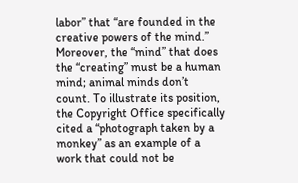labor” that “are founded in the creative powers of the mind.”  Moreover, the “mind” that does the “creating” must be a human mind; animal minds don’t count. To illustrate its position, the Copyright Office specifically cited a “photograph taken by a monkey” as an example of a work that could not be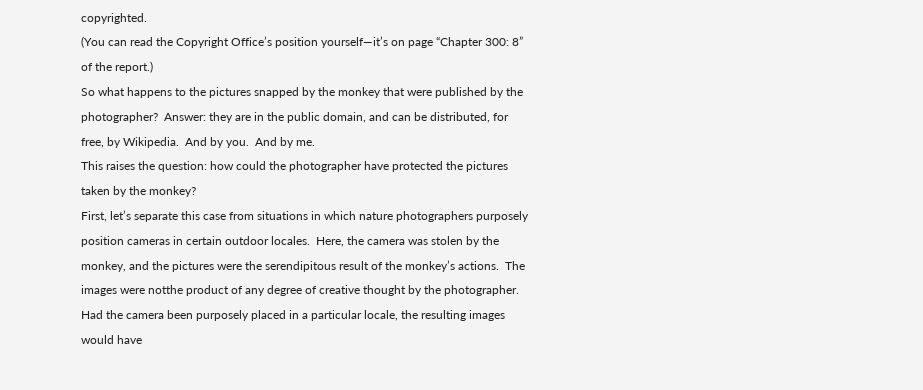copyrighted.
(You can read the Copyright Office’s position yourself—it’s on page “Chapter 300: 8” of the report.)
So what happens to the pictures snapped by the monkey that were published by the photographer?  Answer: they are in the public domain, and can be distributed, for free, by Wikipedia.  And by you.  And by me.
This raises the question: how could the photographer have protected the pictures taken by the monkey?
First, let’s separate this case from situations in which nature photographers purposely position cameras in certain outdoor locales.  Here, the camera was stolen by the monkey, and the pictures were the serendipitous result of the monkey’s actions.  The images were notthe product of any degree of creative thought by the photographer.  Had the camera been purposely placed in a particular locale, the resulting images would have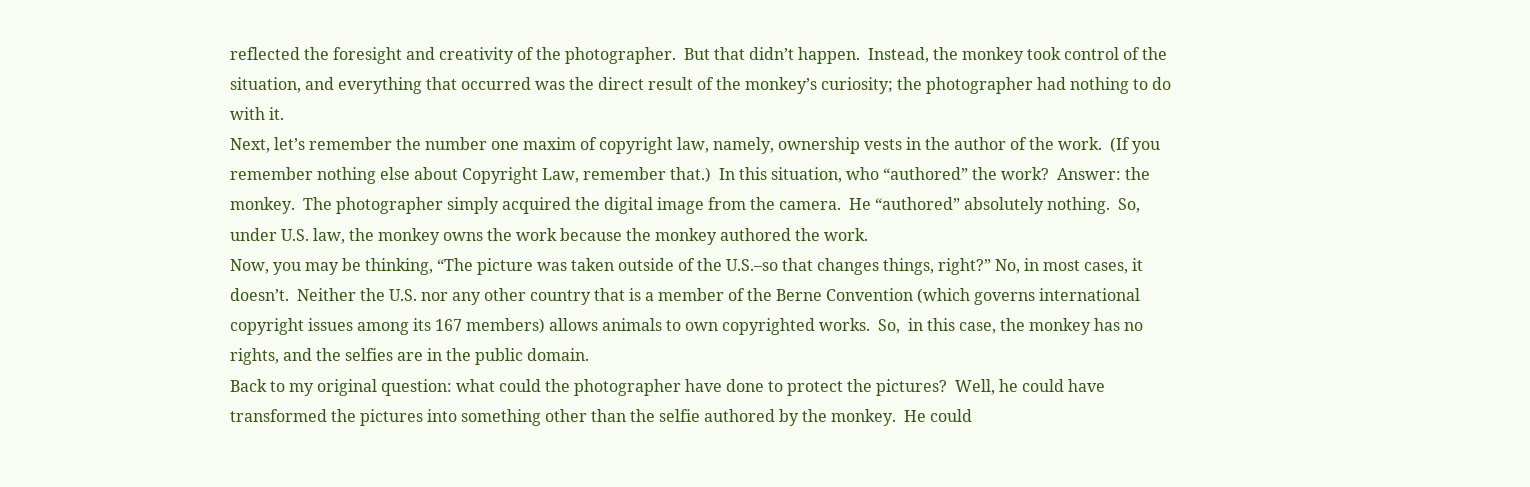reflected the foresight and creativity of the photographer.  But that didn’t happen.  Instead, the monkey took control of the situation, and everything that occurred was the direct result of the monkey’s curiosity; the photographer had nothing to do with it.
Next, let’s remember the number one maxim of copyright law, namely, ownership vests in the author of the work.  (If you remember nothing else about Copyright Law, remember that.)  In this situation, who “authored” the work?  Answer: the monkey.  The photographer simply acquired the digital image from the camera.  He “authored” absolutely nothing.  So, under U.S. law, the monkey owns the work because the monkey authored the work.
Now, you may be thinking, “The picture was taken outside of the U.S.–so that changes things, right?” No, in most cases, it doesn’t.  Neither the U.S. nor any other country that is a member of the Berne Convention (which governs international copyright issues among its 167 members) allows animals to own copyrighted works.  So,  in this case, the monkey has no rights, and the selfies are in the public domain.
Back to my original question: what could the photographer have done to protect the pictures?  Well, he could have transformed the pictures into something other than the selfie authored by the monkey.  He could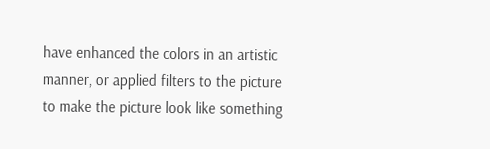have enhanced the colors in an artistic manner, or applied filters to the picture to make the picture look like something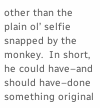other than the plain ol’ selfie snapped by the monkey.  In short, he could have–and should have–done something original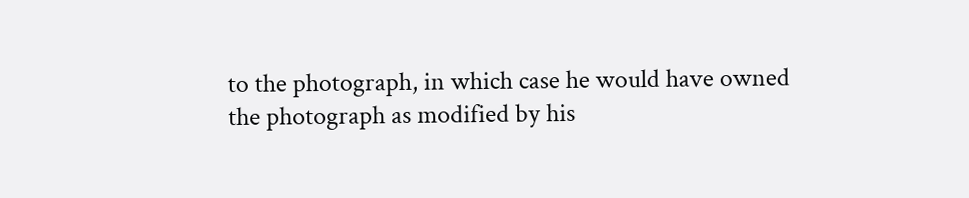to the photograph, in which case he would have owned the photograph as modified by his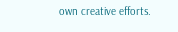own creative efforts.